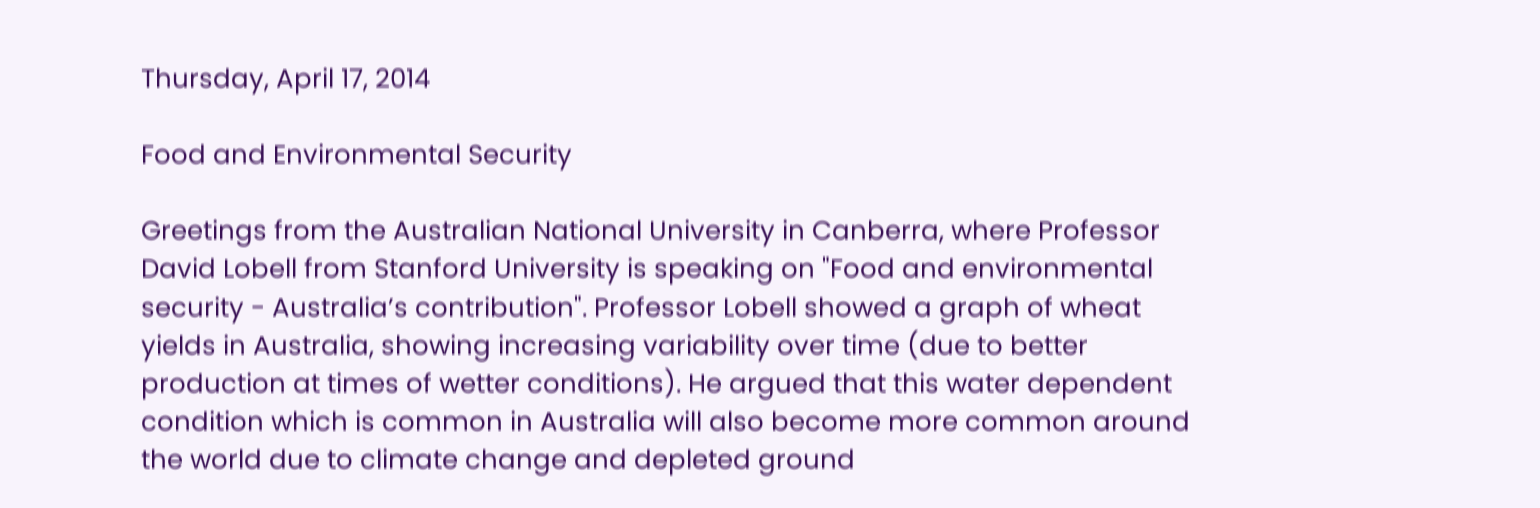Thursday, April 17, 2014

Food and Environmental Security

Greetings from the Australian National University in Canberra, where Professor David Lobell from Stanford University is speaking on "Food and environmental security - Australia’s contribution". Professor Lobell showed a graph of wheat yields in Australia, showing increasing variability over time (due to better production at times of wetter conditions). He argued that this water dependent condition which is common in Australia will also become more common around the world due to climate change and depleted ground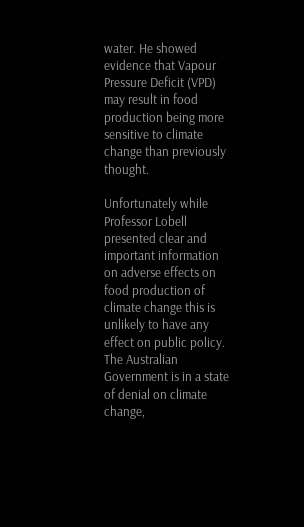water. He showed evidence that Vapour Pressure Deficit (VPD) may result in food production being more sensitive to climate change than previously thought.

Unfortunately while Professor Lobell presented clear and important information on adverse effects on food production of climate change this is unlikely to have any effect on public policy. The Australian Government is in a state of denial on climate change,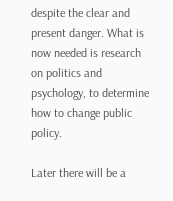despite the clear and present danger. What is now needed is research on politics and psychology, to determine how to change public policy.

Later there will be a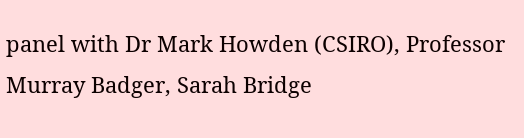panel with Dr Mark Howden (CSIRO), Professor Murray Badger, Sarah Bridge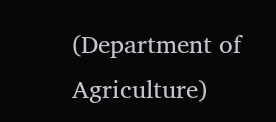(Department of Agriculture)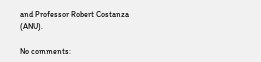and Professor Robert Costanza (ANU).

No comments: